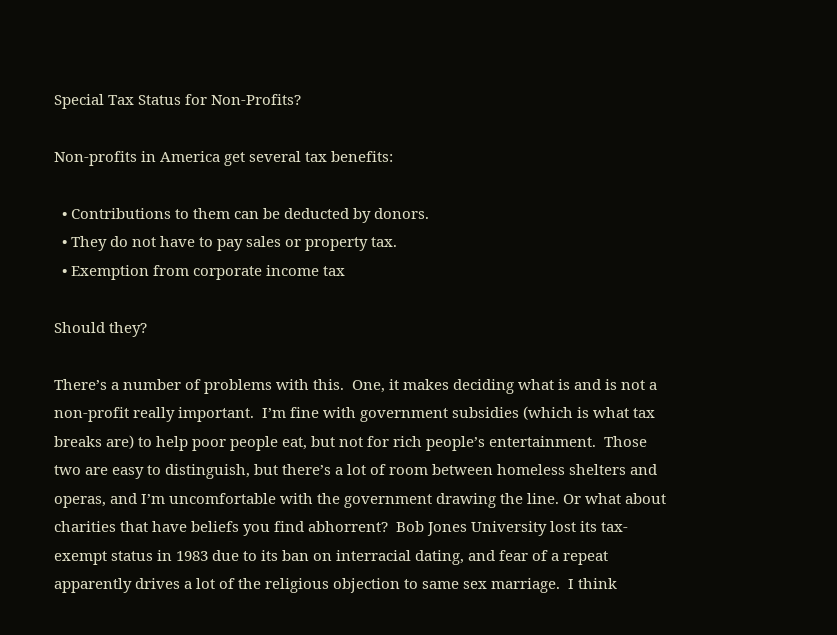Special Tax Status for Non-Profits?

Non-profits in America get several tax benefits:

  • Contributions to them can be deducted by donors.
  • They do not have to pay sales or property tax.
  • Exemption from corporate income tax

Should they?

There’s a number of problems with this.  One, it makes deciding what is and is not a non-profit really important.  I’m fine with government subsidies (which is what tax breaks are) to help poor people eat, but not for rich people’s entertainment.  Those two are easy to distinguish, but there’s a lot of room between homeless shelters and operas, and I’m uncomfortable with the government drawing the line. Or what about charities that have beliefs you find abhorrent?  Bob Jones University lost its tax-exempt status in 1983 due to its ban on interracial dating, and fear of a repeat apparently drives a lot of the religious objection to same sex marriage.  I think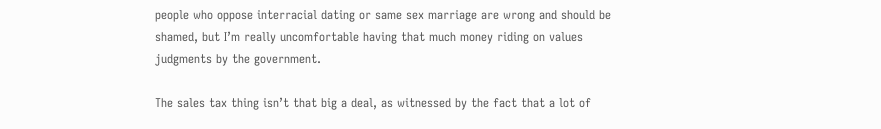people who oppose interracial dating or same sex marriage are wrong and should be shamed, but I’m really uncomfortable having that much money riding on values judgments by the government.

The sales tax thing isn’t that big a deal, as witnessed by the fact that a lot of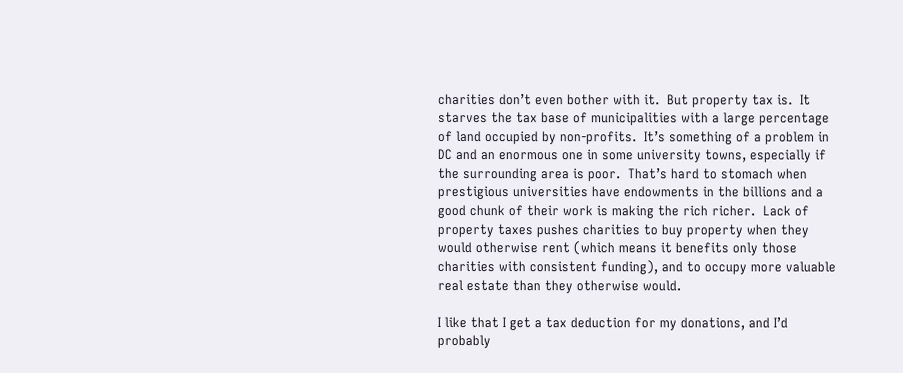charities don’t even bother with it.  But property tax is.  It starves the tax base of municipalities with a large percentage of land occupied by non-profits.  It’s something of a problem in DC and an enormous one in some university towns, especially if the surrounding area is poor.  That’s hard to stomach when prestigious universities have endowments in the billions and a good chunk of their work is making the rich richer.  Lack of property taxes pushes charities to buy property when they would otherwise rent (which means it benefits only those charities with consistent funding), and to occupy more valuable real estate than they otherwise would.

I like that I get a tax deduction for my donations, and I’d probably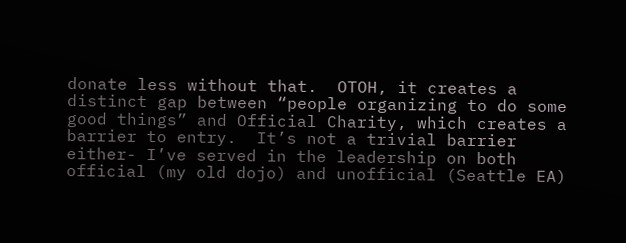donate less without that.  OTOH, it creates a distinct gap between “people organizing to do some good things” and Official Charity, which creates a barrier to entry.  It’s not a trivial barrier either- I’ve served in the leadership on both official (my old dojo) and unofficial (Seattle EA)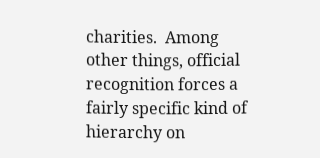charities.  Among other things, official recognition forces a fairly specific kind of hierarchy on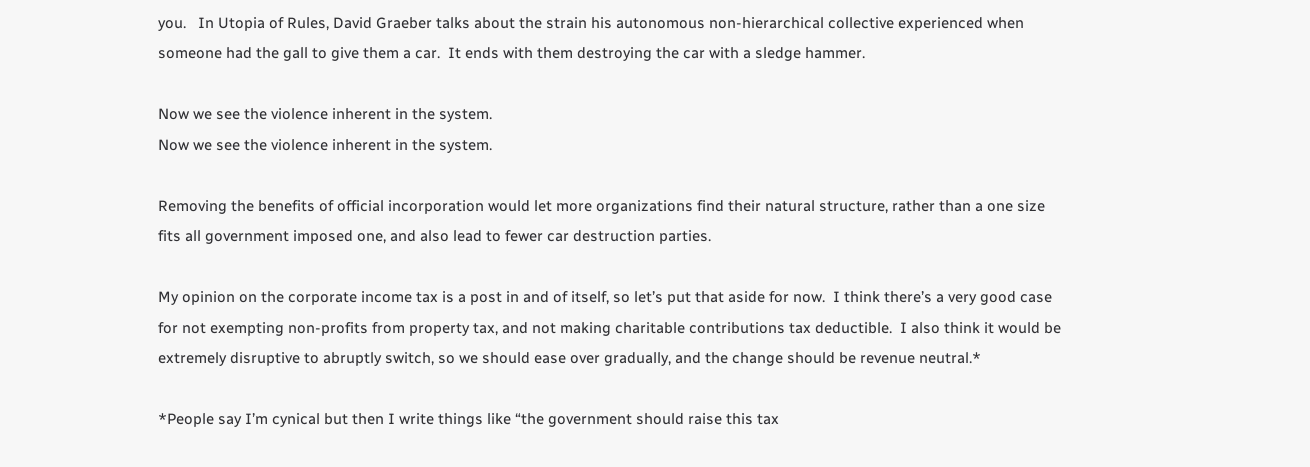you.   In Utopia of Rules, David Graeber talks about the strain his autonomous non-hierarchical collective experienced when someone had the gall to give them a car.  It ends with them destroying the car with a sledge hammer.

Now we see the violence inherent in the system.
Now we see the violence inherent in the system.

Removing the benefits of official incorporation would let more organizations find their natural structure, rather than a one size fits all government imposed one, and also lead to fewer car destruction parties.

My opinion on the corporate income tax is a post in and of itself, so let’s put that aside for now.  I think there’s a very good case for not exempting non-profits from property tax, and not making charitable contributions tax deductible.  I also think it would be extremely disruptive to abruptly switch, so we should ease over gradually, and the change should be revenue neutral.*

*People say I’m cynical but then I write things like “the government should raise this tax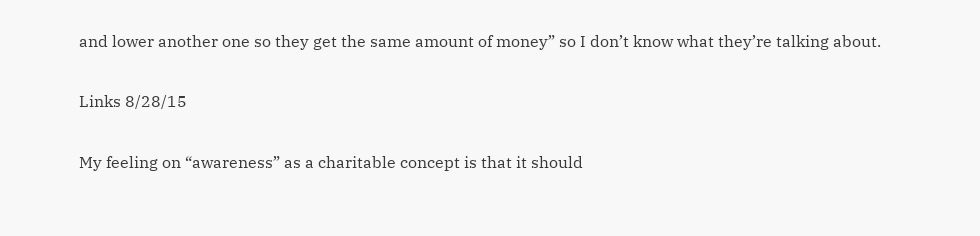and lower another one so they get the same amount of money” so I don’t know what they’re talking about.

Links 8/28/15

My feeling on “awareness” as a charitable concept is that it should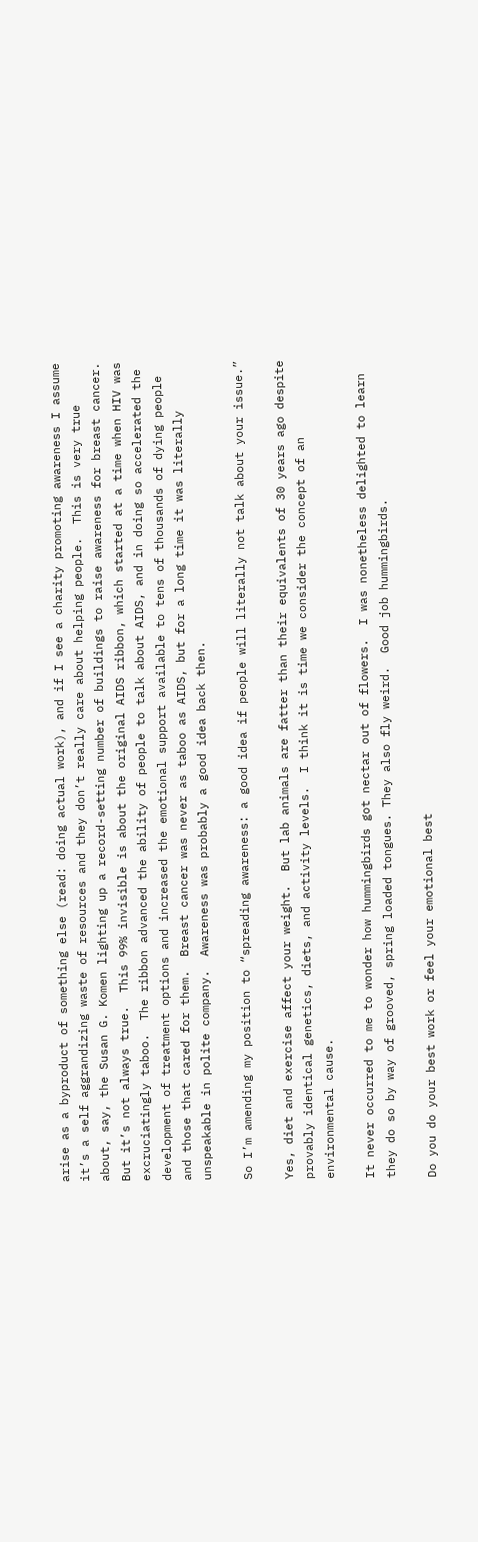arise as a byproduct of something else (read: doing actual work), and if I see a charity promoting awareness I assume it’s a self aggrandizing waste of resources and they don’t really care about helping people.  This is very true about, say, the Susan G. Komen lighting up a record-setting number of buildings to raise awareness for breast cancer.  But it’s not always true.  This 99% invisible is about the original AIDS ribbon, which started at a time when HIV was excruciatingly taboo.  The ribbon advanced the ability of people to talk about AIDS, and in doing so accelerated the development of treatment options and increased the emotional support available to tens of thousands of dying people and those that cared for them.  Breast cancer was never as taboo as AIDS, but for a long time it was literally unspeakable in polite company.  Awareness was probably a good idea back then.

So I’m amending my position to “spreading awareness: a good idea if people will literally not talk about your issue.”

Yes, diet and exercise affect your weight.  But lab animals are fatter than their equivalents of 30 years ago despite provably identical genetics, diets, and activity levels.  I think it is time we consider the concept of an environmental cause.

It never occurred to me to wonder how hummingbirds got nectar out of flowers.  I was nonetheless delighted to learn they do so by way of grooved, spring loaded tongues. They also fly weird.  Good job hummingbirds.

Do you do your best work or feel your emotional best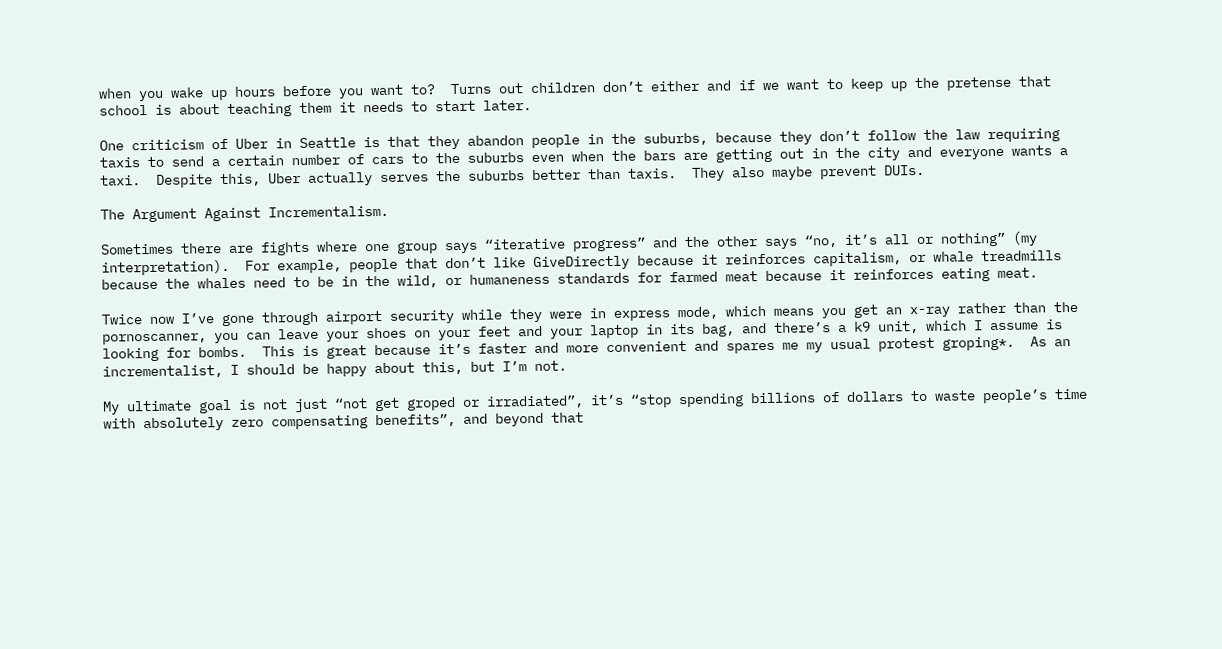when you wake up hours before you want to?  Turns out children don’t either and if we want to keep up the pretense that school is about teaching them it needs to start later.

One criticism of Uber in Seattle is that they abandon people in the suburbs, because they don’t follow the law requiring taxis to send a certain number of cars to the suburbs even when the bars are getting out in the city and everyone wants a taxi.  Despite this, Uber actually serves the suburbs better than taxis.  They also maybe prevent DUIs.

The Argument Against Incrementalism.

Sometimes there are fights where one group says “iterative progress” and the other says “no, it’s all or nothing” (my interpretation).  For example, people that don’t like GiveDirectly because it reinforces capitalism, or whale treadmills because the whales need to be in the wild, or humaneness standards for farmed meat because it reinforces eating meat.

Twice now I’ve gone through airport security while they were in express mode, which means you get an x-ray rather than the pornoscanner, you can leave your shoes on your feet and your laptop in its bag, and there’s a k9 unit, which I assume is looking for bombs.  This is great because it’s faster and more convenient and spares me my usual protest groping*.  As an incrementalist, I should be happy about this, but I’m not.

My ultimate goal is not just “not get groped or irradiated”, it’s “stop spending billions of dollars to waste people’s time with absolutely zero compensating benefits”, and beyond that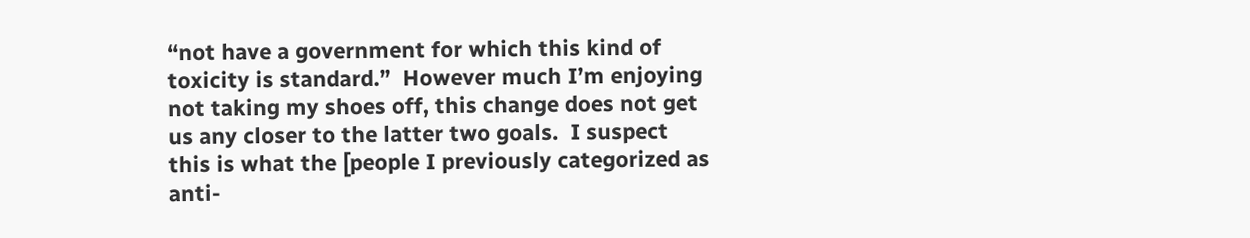“not have a government for which this kind of toxicity is standard.”  However much I’m enjoying not taking my shoes off, this change does not get us any closer to the latter two goals.  I suspect this is what the [people I previously categorized as anti-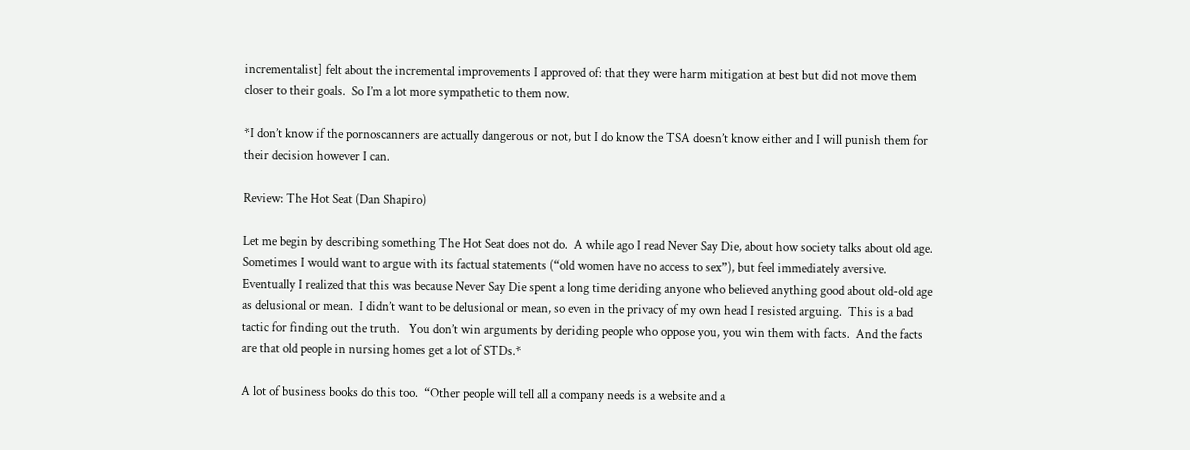incrementalist] felt about the incremental improvements I approved of: that they were harm mitigation at best but did not move them closer to their goals.  So I’m a lot more sympathetic to them now.

*I don’t know if the pornoscanners are actually dangerous or not, but I do know the TSA doesn’t know either and I will punish them for their decision however I can.

Review: The Hot Seat (Dan Shapiro)

Let me begin by describing something The Hot Seat does not do.  A while ago I read Never Say Die, about how society talks about old age.  Sometimes I would want to argue with its factual statements (“old women have no access to sex”), but feel immediately aversive.  Eventually I realized that this was because Never Say Die spent a long time deriding anyone who believed anything good about old-old age as delusional or mean.  I didn’t want to be delusional or mean, so even in the privacy of my own head I resisted arguing.  This is a bad tactic for finding out the truth.   You don’t win arguments by deriding people who oppose you, you win them with facts.  And the facts are that old people in nursing homes get a lot of STDs.*

A lot of business books do this too.  “Other people will tell all a company needs is a website and a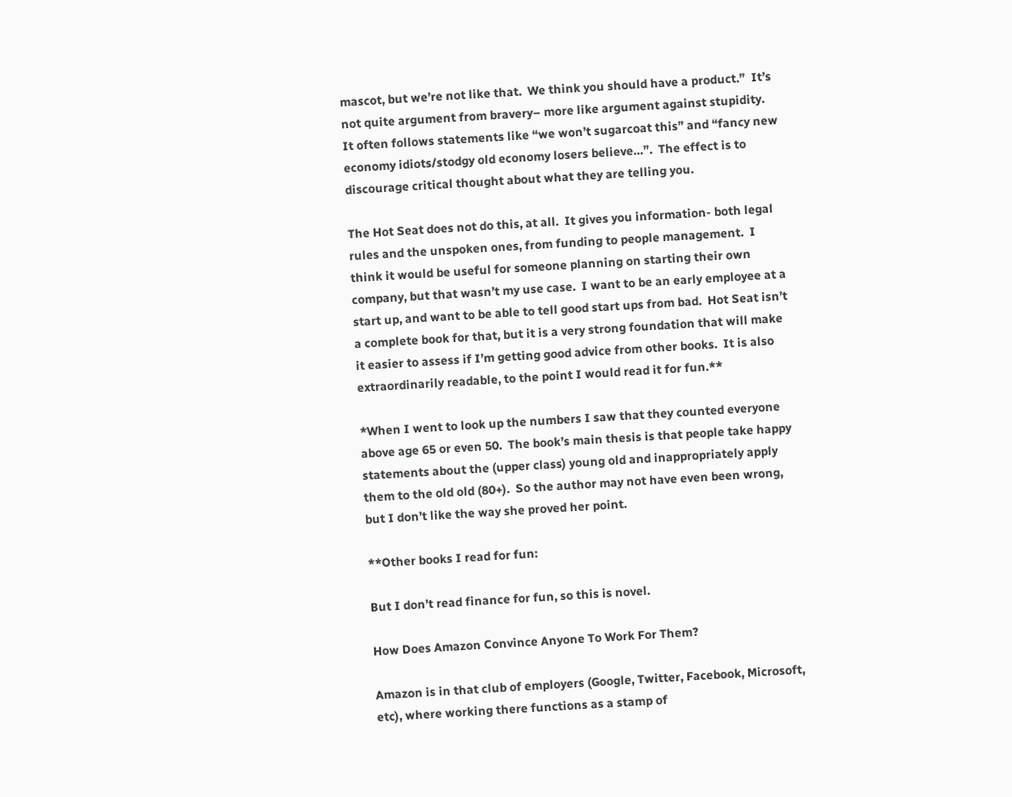mascot, but we’re not like that.  We think you should have a product.”  It’s not quite argument from bravery– more like argument against stupidity.  It often follows statements like “we won’t sugarcoat this” and “fancy new economy idiots/stodgy old economy losers believe…”.  The effect is to discourage critical thought about what they are telling you.

The Hot Seat does not do this, at all.  It gives you information- both legal rules and the unspoken ones, from funding to people management.  I think it would be useful for someone planning on starting their own company, but that wasn’t my use case.  I want to be an early employee at a start up, and want to be able to tell good start ups from bad.  Hot Seat isn’t a complete book for that, but it is a very strong foundation that will make it easier to assess if I’m getting good advice from other books.  It is also extraordinarily readable, to the point I would read it for fun.**

*When I went to look up the numbers I saw that they counted everyone above age 65 or even 50.  The book’s main thesis is that people take happy statements about the (upper class) young old and inappropriately apply them to the old old (80+).  So the author may not have even been wrong, but I don’t like the way she proved her point.

**Other books I read for fun:

But I don’t read finance for fun, so this is novel.

How Does Amazon Convince Anyone To Work For Them?

Amazon is in that club of employers (Google, Twitter, Facebook, Microsoft, etc), where working there functions as a stamp of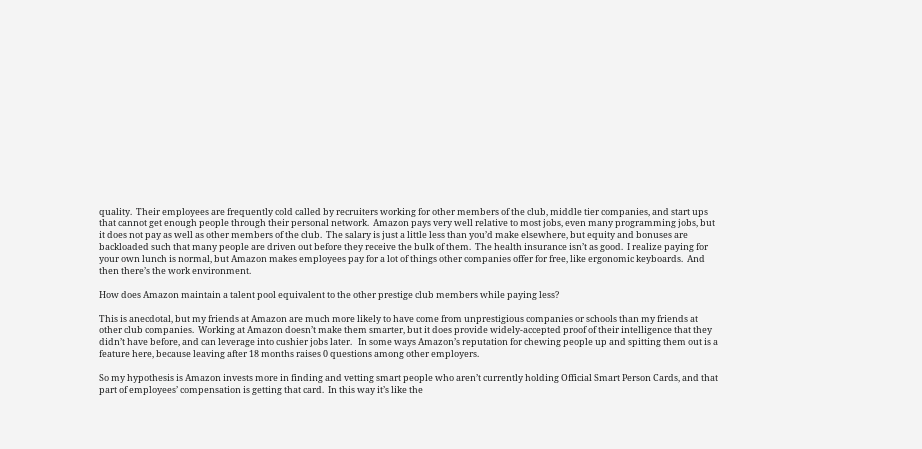quality.  Their employees are frequently cold called by recruiters working for other members of the club, middle tier companies, and start ups that cannot get enough people through their personal network.  Amazon pays very well relative to most jobs, even many programming jobs, but it does not pay as well as other members of the club.  The salary is just a little less than you’d make elsewhere, but equity and bonuses are backloaded such that many people are driven out before they receive the bulk of them.  The health insurance isn’t as good.  I realize paying for your own lunch is normal, but Amazon makes employees pay for a lot of things other companies offer for free, like ergonomic keyboards.  And then there’s the work environment.

How does Amazon maintain a talent pool equivalent to the other prestige club members while paying less?

This is anecdotal, but my friends at Amazon are much more likely to have come from unprestigious companies or schools than my friends at other club companies.  Working at Amazon doesn’t make them smarter, but it does provide widely-accepted proof of their intelligence that they didn’t have before, and can leverage into cushier jobs later.   In some ways Amazon’s reputation for chewing people up and spitting them out is a feature here, because leaving after 18 months raises 0 questions among other employers.

So my hypothesis is Amazon invests more in finding and vetting smart people who aren’t currently holding Official Smart Person Cards, and that part of employees’ compensation is getting that card.  In this way it’s like the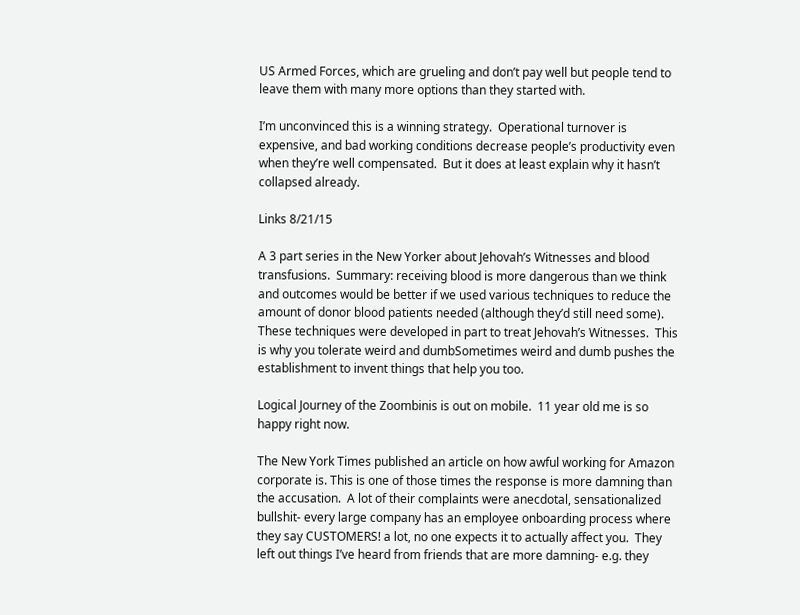US Armed Forces, which are grueling and don’t pay well but people tend to leave them with many more options than they started with.

I’m unconvinced this is a winning strategy.  Operational turnover is expensive, and bad working conditions decrease people’s productivity even when they’re well compensated.  But it does at least explain why it hasn’t collapsed already.

Links 8/21/15

A 3 part series in the New Yorker about Jehovah’s Witnesses and blood transfusions.  Summary: receiving blood is more dangerous than we think and outcomes would be better if we used various techniques to reduce the amount of donor blood patients needed (although they’d still need some).  These techniques were developed in part to treat Jehovah’s Witnesses.  This is why you tolerate weird and dumbSometimes weird and dumb pushes the establishment to invent things that help you too.

Logical Journey of the Zoombinis is out on mobile.  11 year old me is so happy right now.

The New York Times published an article on how awful working for Amazon corporate is. This is one of those times the response is more damning than the accusation.  A lot of their complaints were anecdotal, sensationalized bullshit- every large company has an employee onboarding process where they say CUSTOMERS! a lot, no one expects it to actually affect you.  They left out things I’ve heard from friends that are more damning- e.g. they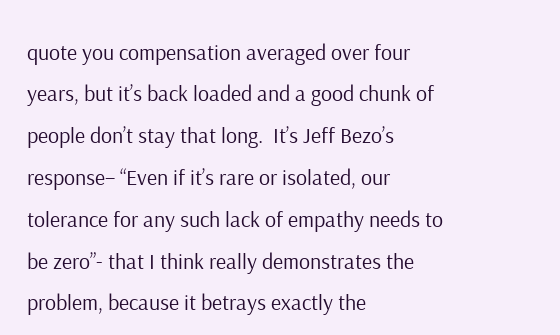quote you compensation averaged over four years, but it’s back loaded and a good chunk of people don’t stay that long.  It’s Jeff Bezo’s response– “Even if it’s rare or isolated, our tolerance for any such lack of empathy needs to be zero”- that I think really demonstrates the problem, because it betrays exactly the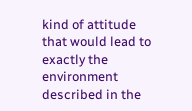kind of attitude that would lead to exactly the environment described in the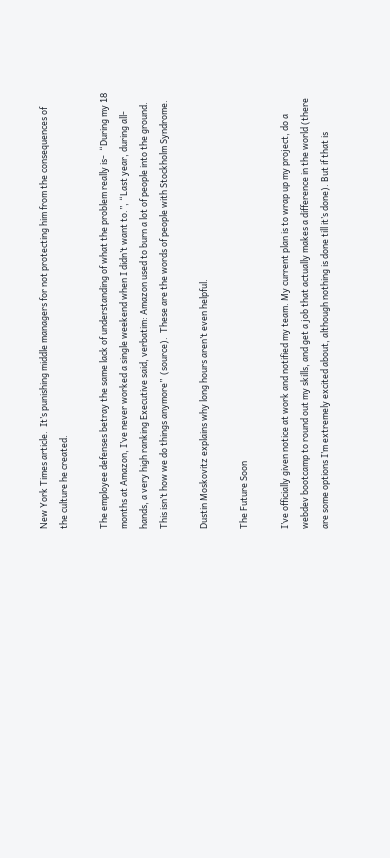New York Times article.  It’s punishing middle managers for not protecting him from the consequences of the culture he created.

The employee defenses betray the same lack of understanding of what the problem really is-  “During my 18 months at Amazon, I’ve never worked a single weekend when I didn’t want to.”, “Last year, during all-hands, a very high ranking Executive said, verbatim: Amazon used to burn a lot of people into the ground. This isn’t how we do things anymore”  (source).  These are the words of people with Stockholm Syndrome.

Dustin Moskovitz explains why long hours aren’t even helpful.

The Future Soon

I’ve officially given notice at work and notified my team. My current plan is to wrap up my project, do a webdev bootcamp to round out my skills, and get a job that actually makes a difference in the world (there are some options I’m extremely excited about, although nothing is done till it’s done). But if that is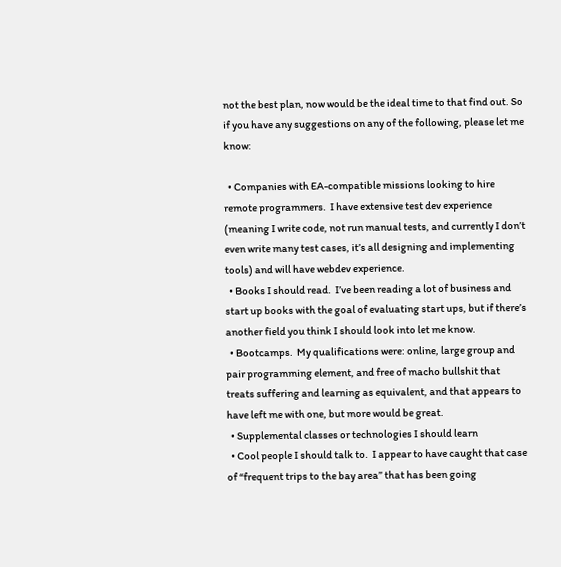not the best plan, now would be the ideal time to that find out. So if you have any suggestions on any of the following, please let me know:

  • Companies with EA-compatible missions looking to hire remote programmers.  I have extensive test dev experience (meaning I write code, not run manual tests, and currently I don’t even write many test cases, it’s all designing and implementing tools) and will have webdev experience.
  • Books I should read.  I’ve been reading a lot of business and start up books with the goal of evaluating start ups, but if there’s another field you think I should look into let me know.
  • Bootcamps.  My qualifications were: online, large group and pair programming element, and free of macho bullshit that treats suffering and learning as equivalent, and that appears to have left me with one, but more would be great.
  • Supplemental classes or technologies I should learn
  • Cool people I should talk to.  I appear to have caught that case of “frequent trips to the bay area” that has been going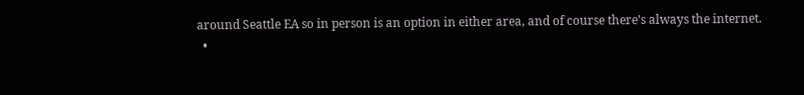around Seattle EA so in person is an option in either area, and of course there’s always the internet.
  •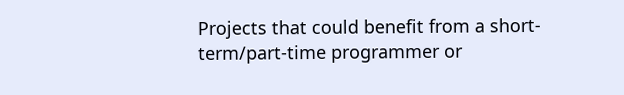Projects that could benefit from a short-term/part-time programmer or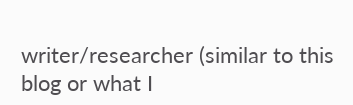writer/researcher (similar to this blog or what I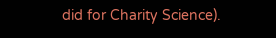did for Charity Science).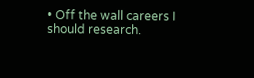• Off the wall careers I should research.